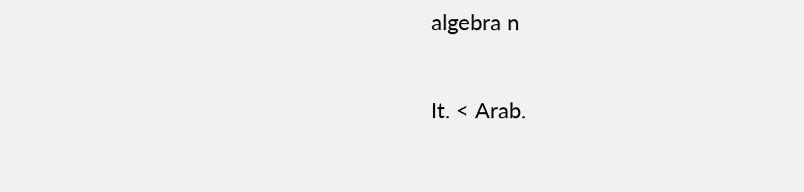algebra n

It. < Arab.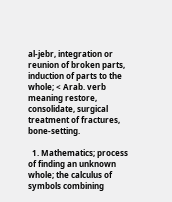al-jebr, integration or reunion of broken parts, induction of parts to the whole; < Arab. verb meaning restore, consolidate, surgical treatment of fractures, bone-setting.

  1. Mathematics; process of finding an unknown whole; the calculus of symbols combining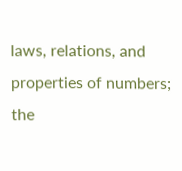laws, relations, and properties of numbers; the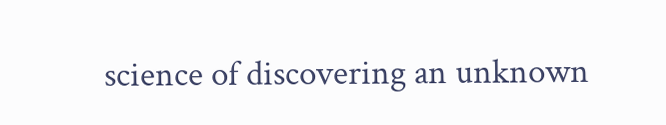science of discovering an unknown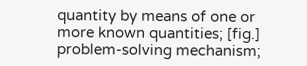quantity by means of one or more known quantities; [fig.] problem-solving mechanism;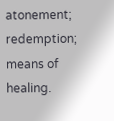atonement; redemption; means of healing.